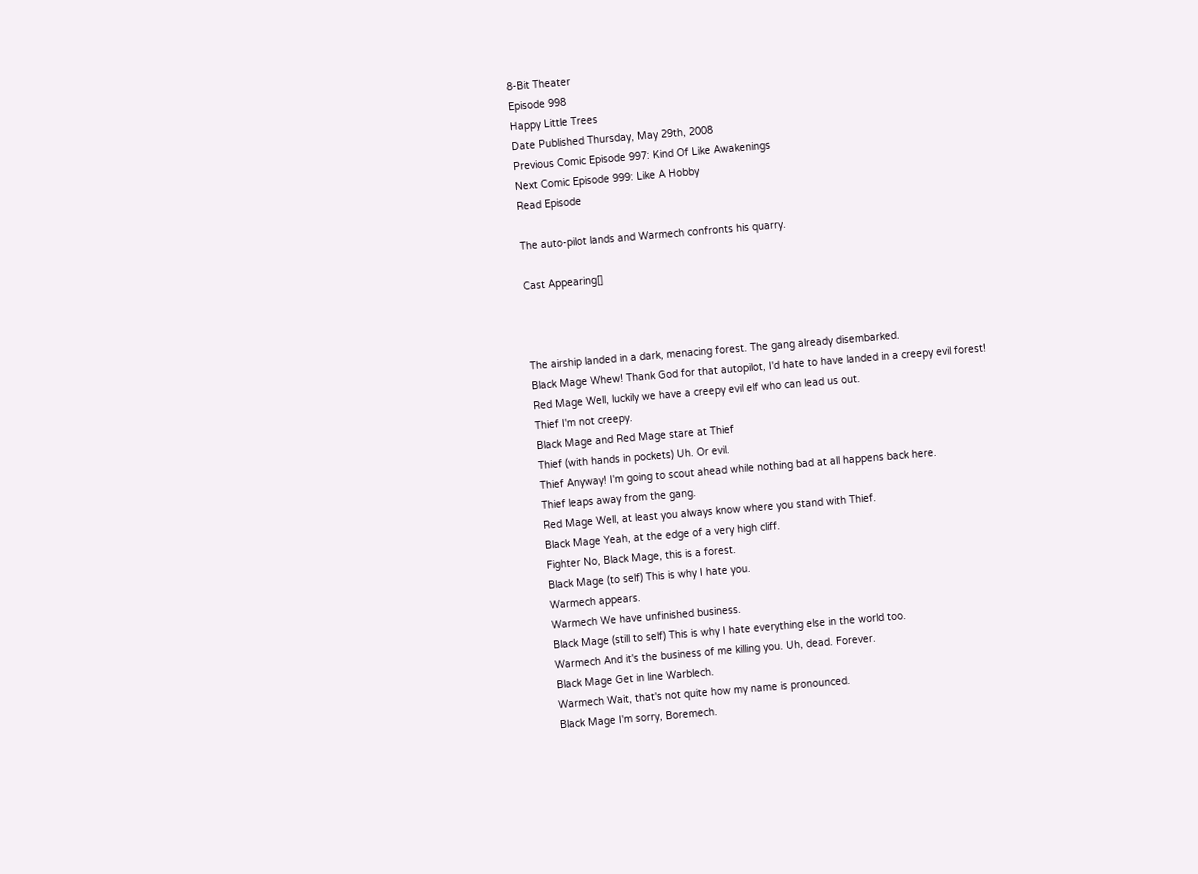8-Bit Theater
Episode 998
Happy Little Trees
Date Published Thursday, May 29th, 2008
Previous Comic Episode 997: Kind Of Like Awakenings
Next Comic Episode 999: Like A Hobby
Read Episode

The auto-pilot lands and Warmech confronts his quarry.

Cast Appearing[]



The airship landed in a dark, menacing forest. The gang already disembarked.
Black Mage Whew! Thank God for that autopilot, I'd hate to have landed in a creepy evil forest!
Red Mage Well, luckily we have a creepy evil elf who can lead us out.
Thief I'm not creepy.
Black Mage and Red Mage stare at Thief
Thief (with hands in pockets) Uh. Or evil.
Thief Anyway! I'm going to scout ahead while nothing bad at all happens back here.
Thief leaps away from the gang.
Red Mage Well, at least you always know where you stand with Thief.
Black Mage Yeah, at the edge of a very high cliff.
Fighter No, Black Mage, this is a forest.
Black Mage (to self) This is why I hate you.
Warmech appears.
Warmech We have unfinished business.
Black Mage (still to self) This is why I hate everything else in the world too.
Warmech And it's the business of me killing you. Uh, dead. Forever.
Black Mage Get in line Warblech.
Warmech Wait, that's not quite how my name is pronounced.
Black Mage I'm sorry, Boremech.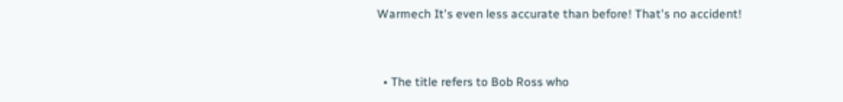Warmech It's even less accurate than before! That's no accident!


  • The title refers to Bob Ross who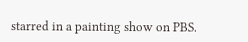starred in a painting show on PBS.